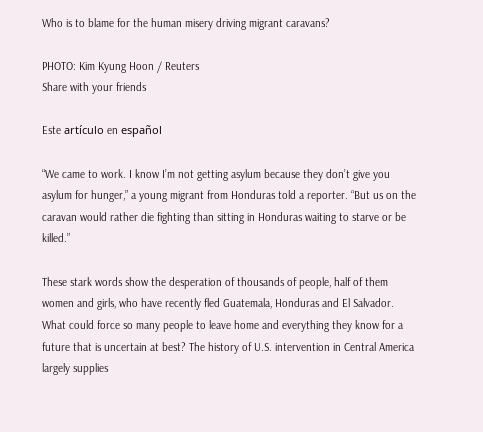Who is to blame for the human misery driving migrant caravans?

PHOTO: Kim Kyung Hoon / Reuters
Share with your friends

Este artículo en español

“We came to work. I know I’m not getting asylum because they don’t give you asylum for hunger,” a young migrant from Honduras told a reporter. “But us on the caravan would rather die fighting than sitting in Honduras waiting to starve or be killed.”

These stark words show the desperation of thousands of people, half of them women and girls, who have recently fled Guatemala, Honduras and El Salvador. What could force so many people to leave home and everything they know for a future that is uncertain at best? The history of U.S. intervention in Central America largely supplies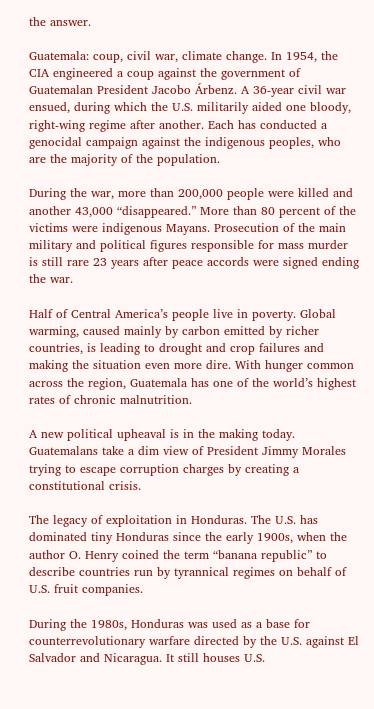the answer.

Guatemala: coup, civil war, climate change. In 1954, the CIA engineered a coup against the government of Guatemalan President Jacobo Árbenz. A 36-year civil war ensued, during which the U.S. militarily aided one bloody, right-wing regime after another. Each has conducted a genocidal campaign against the indigenous peoples, who are the majority of the population.

During the war, more than 200,000 people were killed and another 43,000 “disappeared.” More than 80 percent of the victims were indigenous Mayans. Prosecution of the main military and political figures responsible for mass murder is still rare 23 years after peace accords were signed ending the war.

Half of Central America’s people live in poverty. Global warming, caused mainly by carbon emitted by richer countries, is leading to drought and crop failures and making the situation even more dire. With hunger common across the region, Guatemala has one of the world’s highest rates of chronic malnutrition.

A new political upheaval is in the making today. Guatemalans take a dim view of President Jimmy Morales trying to escape corruption charges by creating a constitutional crisis.

The legacy of exploitation in Honduras. The U.S. has dominated tiny Honduras since the early 1900s, when the author O. Henry coined the term “banana republic” to describe countries run by tyrannical regimes on behalf of U.S. fruit companies.

During the 1980s, Honduras was used as a base for counterrevolutionary warfare directed by the U.S. against El Salvador and Nicaragua. It still houses U.S.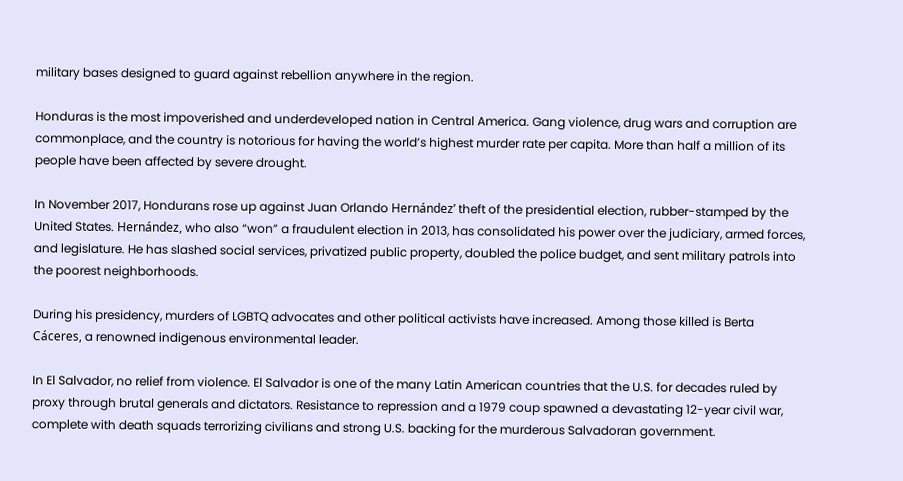military bases designed to guard against rebellion anywhere in the region.

Honduras is the most impoverished and underdeveloped nation in Central America. Gang violence, drug wars and corruption are commonplace, and the country is notorious for having the world’s highest murder rate per capita. More than half a million of its people have been affected by severe drought.

In November 2017, Hondurans rose up against Juan Orlando Hernández’ theft of the presidential election, rubber-stamped by the United States. Hernández, who also “won” a fraudulent election in 2013, has consolidated his power over the judiciary, armed forces, and legislature. He has slashed social services, privatized public property, doubled the police budget, and sent military patrols into the poorest neighborhoods.

During his presidency, murders of LGBTQ advocates and other political activists have increased. Among those killed is Berta Cáceres, a renowned indigenous environmental leader.

In El Salvador, no relief from violence. El Salvador is one of the many Latin American countries that the U.S. for decades ruled by proxy through brutal generals and dictators. Resistance to repression and a 1979 coup spawned a devastating 12-year civil war, complete with death squads terrorizing civilians and strong U.S. backing for the murderous Salvadoran government.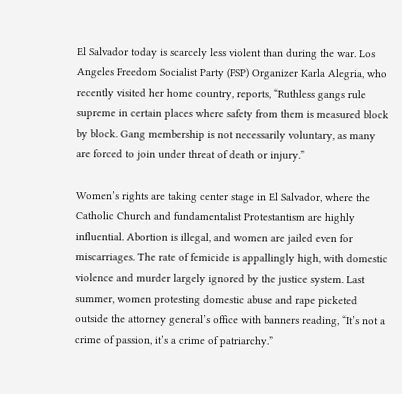El Salvador today is scarcely less violent than during the war. Los Angeles Freedom Socialist Party (FSP) Organizer Karla Alegria, who recently visited her home country, reports, “Ruthless gangs rule supreme in certain places where safety from them is measured block by block. Gang membership is not necessarily voluntary, as many are forced to join under threat of death or injury.”

Women’s rights are taking center stage in El Salvador, where the Catholic Church and fundamentalist Protestantism are highly influential. Abortion is illegal, and women are jailed even for miscarriages. The rate of femicide is appallingly high, with domestic violence and murder largely ignored by the justice system. Last summer, women protesting domestic abuse and rape picketed outside the attorney general’s office with banners reading, “It’s not a crime of passion, it’s a crime of patriarchy.”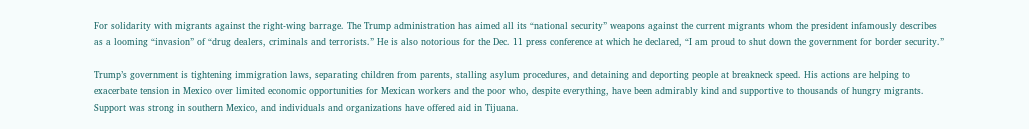For solidarity with migrants against the right-wing barrage. The Trump administration has aimed all its “national security” weapons against the current migrants whom the president infamously describes as a looming “invasion” of “drug dealers, criminals and terrorists.” He is also notorious for the Dec. 11 press conference at which he declared, “I am proud to shut down the government for border security.”

Trump’s government is tightening immigration laws, separating children from parents, stalling asylum procedures, and detaining and deporting people at breakneck speed. His actions are helping to exacerbate tension in Mexico over limited economic opportunities for Mexican workers and the poor who, despite everything, have been admirably kind and supportive to thousands of hungry migrants. Support was strong in southern Mexico, and individuals and organizations have offered aid in Tijuana.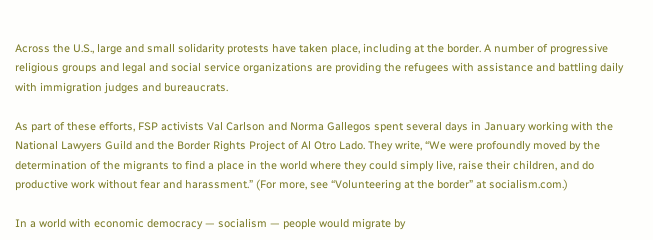Across the U.S., large and small solidarity protests have taken place, including at the border. A number of progressive religious groups and legal and social service organizations are providing the refugees with assistance and battling daily with immigration judges and bureaucrats.

As part of these efforts, FSP activists Val Carlson and Norma Gallegos spent several days in January working with the National Lawyers Guild and the Border Rights Project of Al Otro Lado. They write, “We were profoundly moved by the determination of the migrants to find a place in the world where they could simply live, raise their children, and do productive work without fear and harassment.” (For more, see “Volunteering at the border” at socialism.com.)

In a world with economic democracy — socialism — people would migrate by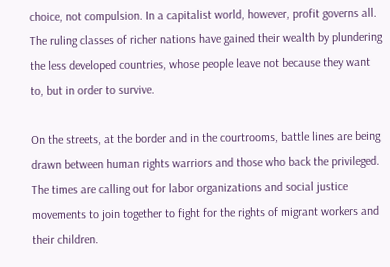choice, not compulsion. In a capitalist world, however, profit governs all. The ruling classes of richer nations have gained their wealth by plundering the less developed countries, whose people leave not because they want to, but in order to survive.

On the streets, at the border and in the courtrooms, battle lines are being drawn between human rights warriors and those who back the privileged. The times are calling out for labor organizations and social justice movements to join together to fight for the rights of migrant workers and their children.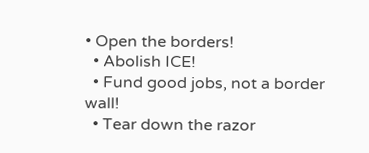• Open the borders!
  • Abolish ICE!
  • Fund good jobs, not a border wall!
  • Tear down the razor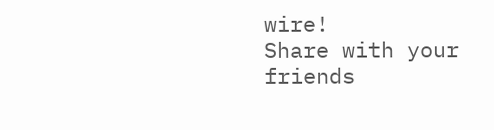wire!
Share with your friends